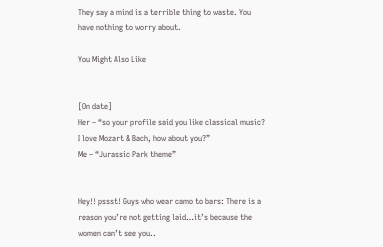They say a mind is a terrible thing to waste. You have nothing to worry about.

You Might Also Like


[On date]
Her – “so your profile said you like classical music? I love Mozart & Bach, how about you?”
Me – “Jurassic Park theme”


Hey!! pssst! Guys who wear camo to bars: There is a reason you’re not getting laid…it’s because the women can’t see you..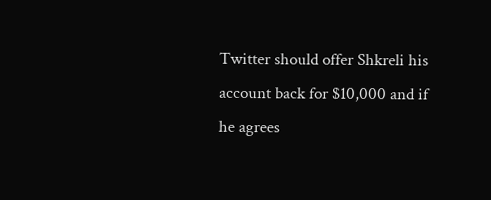Twitter should offer Shkreli his account back for $10,000 and if he agrees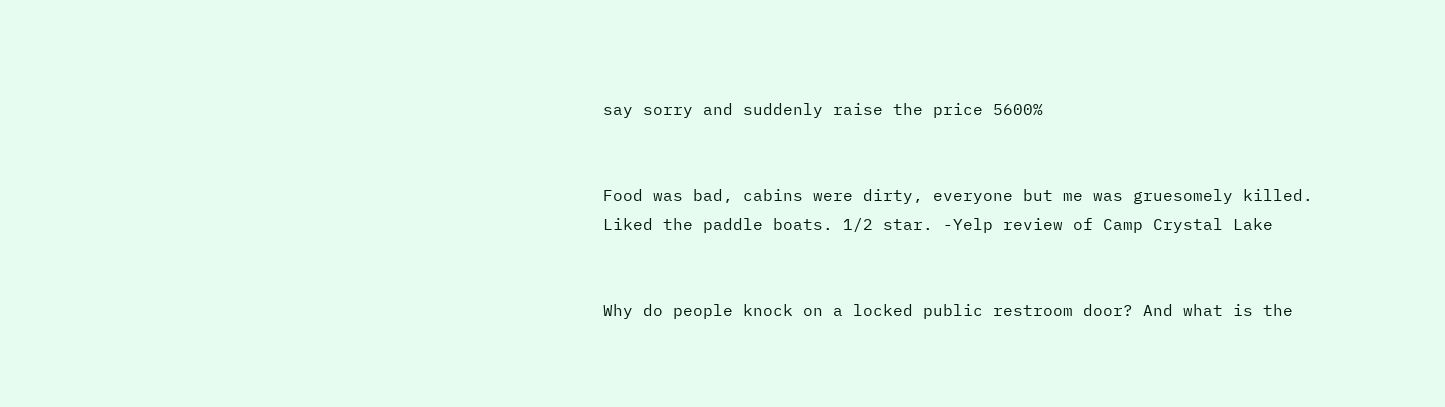say sorry and suddenly raise the price 5600%


Food was bad, cabins were dirty, everyone but me was gruesomely killed. Liked the paddle boats. 1/2 star. -Yelp review of Camp Crystal Lake


Why do people knock on a locked public restroom door? And what is the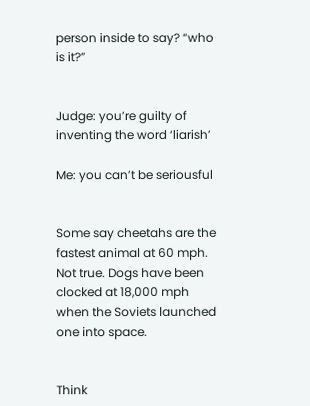person inside to say? “who is it?”


Judge: you’re guilty of inventing the word ‘liarish’

Me: you can’t be seriousful


Some say cheetahs are the fastest animal at 60 mph. Not true. Dogs have been clocked at 18,000 mph when the Soviets launched one into space.


Think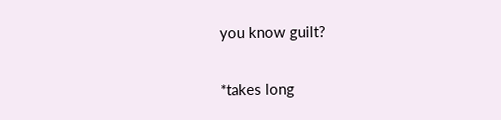you know guilt?

*takes long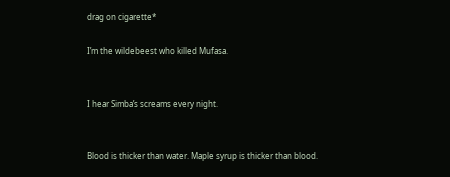drag on cigarette*

I’m the wildebeest who killed Mufasa.


I hear Simba’s screams every night.


Blood is thicker than water. Maple syrup is thicker than blood.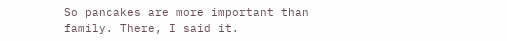So pancakes are more important than family. There, I said it.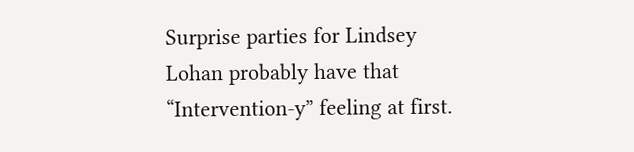Surprise parties for Lindsey Lohan probably have that “Intervention-y” feeling at first.